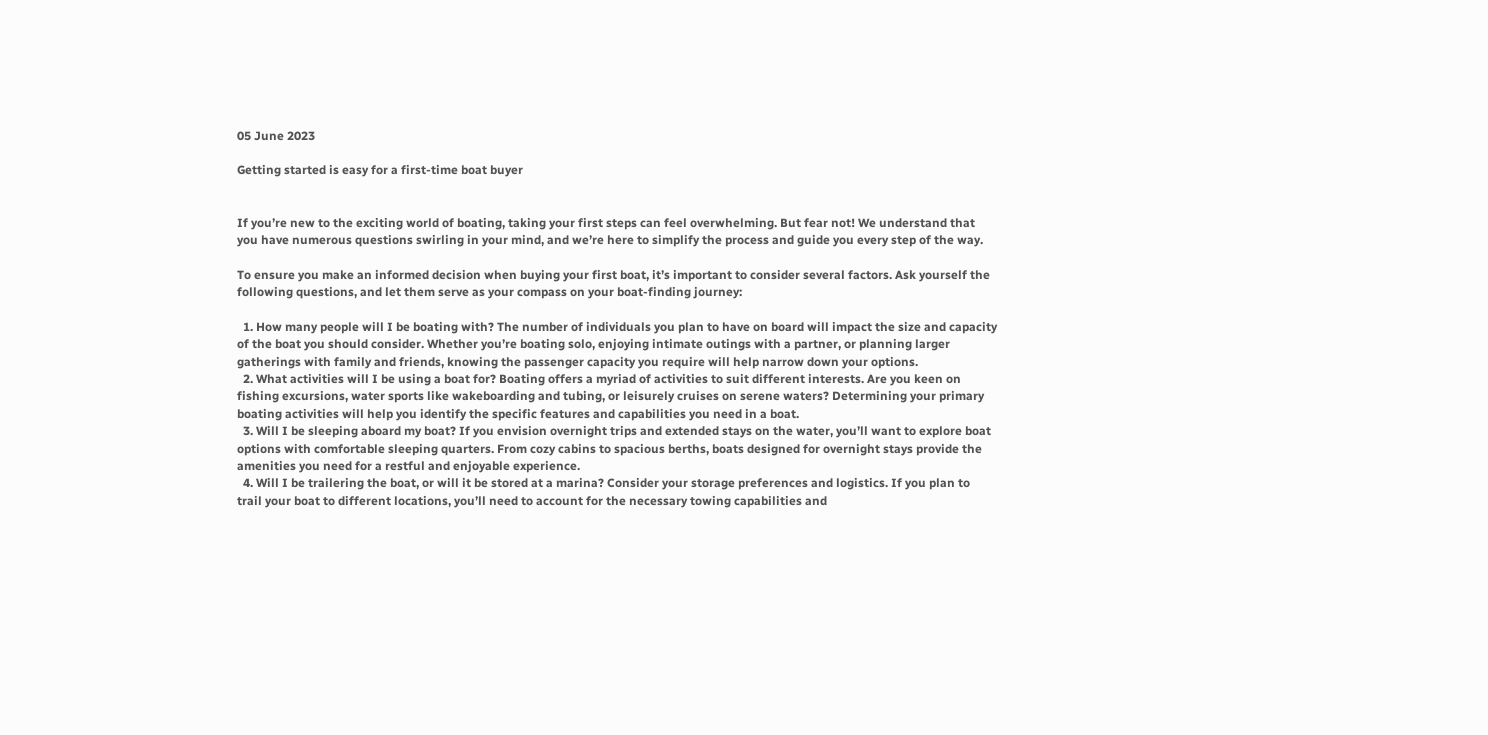05 June 2023

Getting started is easy for a first-time boat buyer


If you’re new to the exciting world of boating, taking your first steps can feel overwhelming. But fear not! We understand that you have numerous questions swirling in your mind, and we’re here to simplify the process and guide you every step of the way.

To ensure you make an informed decision when buying your first boat, it’s important to consider several factors. Ask yourself the following questions, and let them serve as your compass on your boat-finding journey:

  1. How many people will I be boating with? The number of individuals you plan to have on board will impact the size and capacity of the boat you should consider. Whether you’re boating solo, enjoying intimate outings with a partner, or planning larger gatherings with family and friends, knowing the passenger capacity you require will help narrow down your options.
  2. What activities will I be using a boat for? Boating offers a myriad of activities to suit different interests. Are you keen on fishing excursions, water sports like wakeboarding and tubing, or leisurely cruises on serene waters? Determining your primary boating activities will help you identify the specific features and capabilities you need in a boat.
  3. Will I be sleeping aboard my boat? If you envision overnight trips and extended stays on the water, you’ll want to explore boat options with comfortable sleeping quarters. From cozy cabins to spacious berths, boats designed for overnight stays provide the amenities you need for a restful and enjoyable experience.
  4. Will I be trailering the boat, or will it be stored at a marina? Consider your storage preferences and logistics. If you plan to trail your boat to different locations, you’ll need to account for the necessary towing capabilities and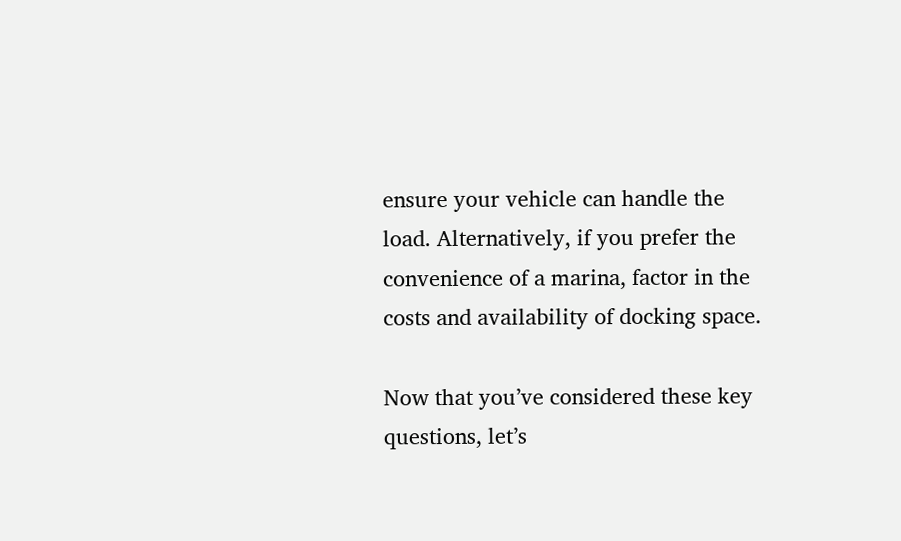ensure your vehicle can handle the load. Alternatively, if you prefer the convenience of a marina, factor in the costs and availability of docking space.

Now that you’ve considered these key questions, let’s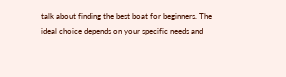talk about finding the best boat for beginners. The ideal choice depends on your specific needs and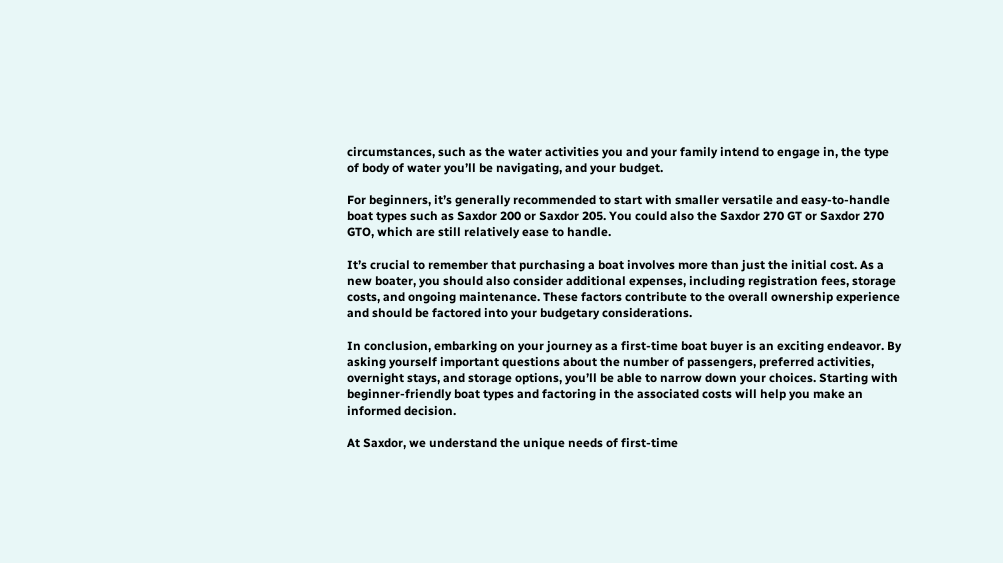circumstances, such as the water activities you and your family intend to engage in, the type of body of water you’ll be navigating, and your budget.

For beginners, it’s generally recommended to start with smaller versatile and easy-to-handle boat types such as Saxdor 200 or Saxdor 205. You could also the Saxdor 270 GT or Saxdor 270 GTO, which are still relatively ease to handle.

It’s crucial to remember that purchasing a boat involves more than just the initial cost. As a new boater, you should also consider additional expenses, including registration fees, storage costs, and ongoing maintenance. These factors contribute to the overall ownership experience and should be factored into your budgetary considerations.

In conclusion, embarking on your journey as a first-time boat buyer is an exciting endeavor. By asking yourself important questions about the number of passengers, preferred activities, overnight stays, and storage options, you’ll be able to narrow down your choices. Starting with beginner-friendly boat types and factoring in the associated costs will help you make an informed decision.

At Saxdor, we understand the unique needs of first-time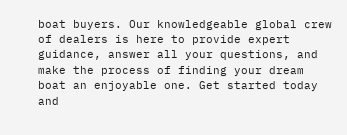boat buyers. Our knowledgeable global crew of dealers is here to provide expert guidance, answer all your questions, and make the process of finding your dream boat an enjoyable one. Get started today and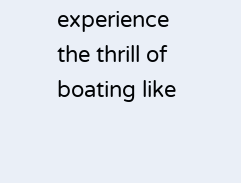experience the thrill of boating like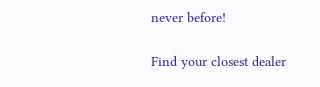never before!

Find your closest dealer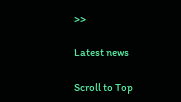>>

Latest news

Scroll to Top